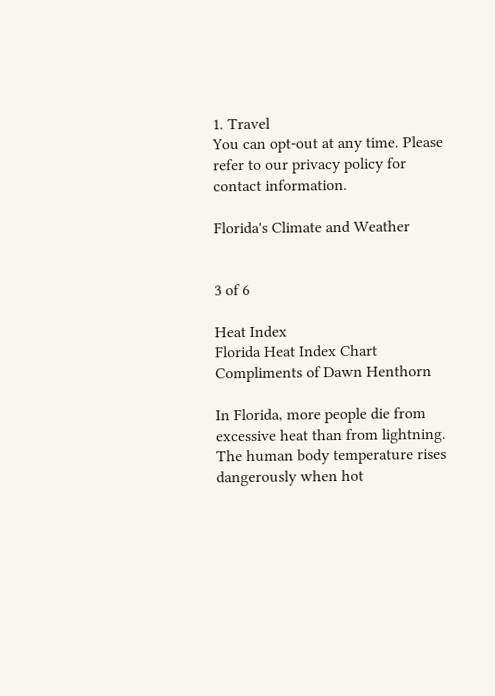1. Travel
You can opt-out at any time. Please refer to our privacy policy for contact information.

Florida's Climate and Weather


3 of 6

Heat Index
Florida Heat Index Chart
Compliments of Dawn Henthorn

In Florida, more people die from excessive heat than from lightning. The human body temperature rises dangerously when hot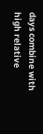days combine with high relative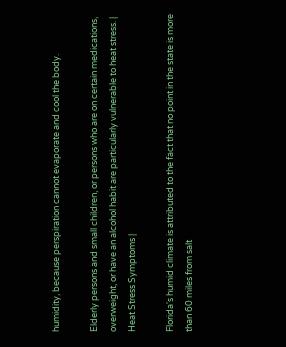humidity, because perspiration cannot evaporate and cool the body.

Elderly persons and small children, or persons who are on certain medications, overweight, or have an alcohol habit are particularly vulnerable to heat stress. | Heat Stress Symptoms |

Florida's humid climate is attributed to the fact that no point in the state is more than 60 miles from salt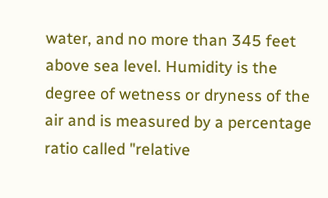water, and no more than 345 feet above sea level. Humidity is the degree of wetness or dryness of the air and is measured by a percentage ratio called "relative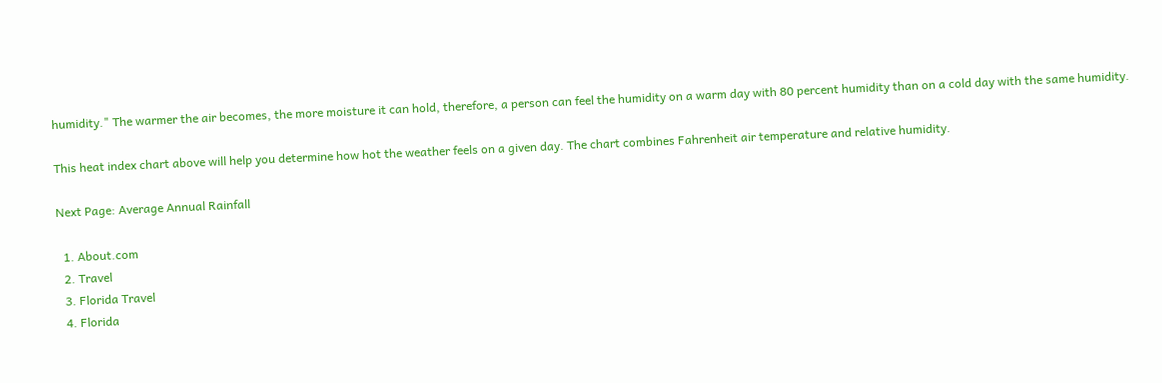humidity." The warmer the air becomes, the more moisture it can hold, therefore, a person can feel the humidity on a warm day with 80 percent humidity than on a cold day with the same humidity.

This heat index chart above will help you determine how hot the weather feels on a given day. The chart combines Fahrenheit air temperature and relative humidity.

Next Page: Average Annual Rainfall

  1. About.com
  2. Travel
  3. Florida Travel
  4. Florida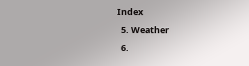Index
  5. Weather
  6.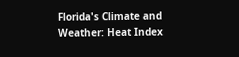Florida's Climate and Weather: Heat Index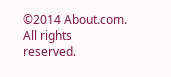©2014 About.com. All rights reserved.